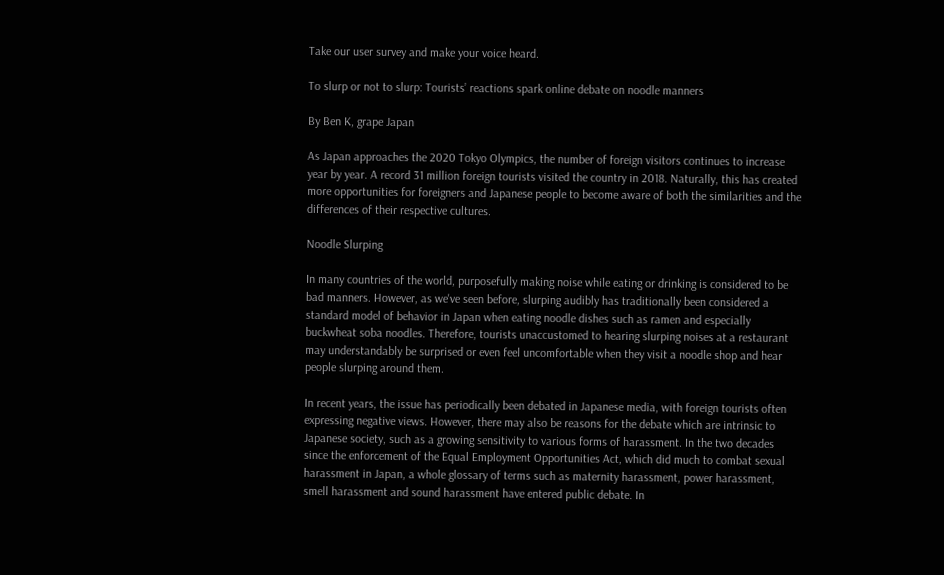Take our user survey and make your voice heard.

To slurp or not to slurp: Tourists’ reactions spark online debate on noodle manners

By Ben K, grape Japan

As Japan approaches the 2020 Tokyo Olympics, the number of foreign visitors continues to increase year by year. A record 31 million foreign tourists visited the country in 2018. Naturally, this has created more opportunities for foreigners and Japanese people to become aware of both the similarities and the differences of their respective cultures.

Noodle Slurping

In many countries of the world, purposefully making noise while eating or drinking is considered to be bad manners. However, as we've seen before, slurping audibly has traditionally been considered a standard model of behavior in Japan when eating noodle dishes such as ramen and especially buckwheat soba noodles. Therefore, tourists unaccustomed to hearing slurping noises at a restaurant may understandably be surprised or even feel uncomfortable when they visit a noodle shop and hear people slurping around them.

In recent years, the issue has periodically been debated in Japanese media, with foreign tourists often expressing negative views. However, there may also be reasons for the debate which are intrinsic to Japanese society, such as a growing sensitivity to various forms of harassment. In the two decades since the enforcement of the Equal Employment Opportunities Act, which did much to combat sexual harassment in Japan, a whole glossary of terms such as maternity harassment, power harassment, smell harassment and sound harassment have entered public debate. In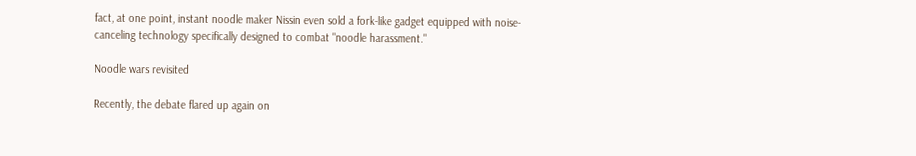fact, at one point, instant noodle maker Nissin even sold a fork-like gadget equipped with noise-canceling technology specifically designed to combat "noodle harassment."

Noodle wars revisited

Recently, the debate flared up again on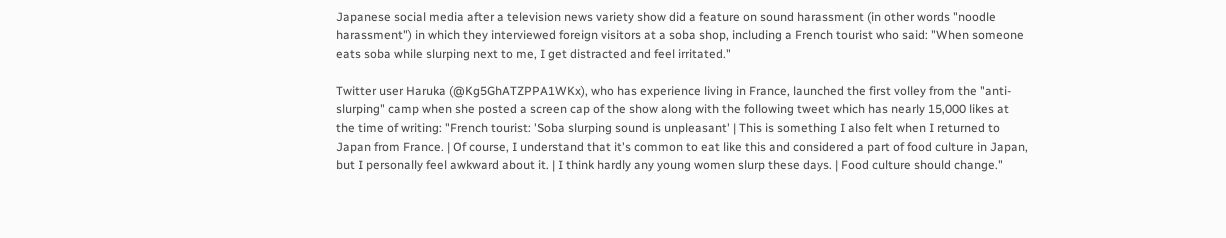Japanese social media after a television news variety show did a feature on sound harassment (in other words "noodle harassment") in which they interviewed foreign visitors at a soba shop, including a French tourist who said: "When someone eats soba while slurping next to me, I get distracted and feel irritated."

Twitter user Haruka (@Kg5GhATZPPA1WKx), who has experience living in France, launched the first volley from the "anti-slurping" camp when she posted a screen cap of the show along with the following tweet which has nearly 15,000 likes at the time of writing: "French tourist: 'Soba slurping sound is unpleasant' | This is something I also felt when I returned to Japan from France. | Of course, I understand that it's common to eat like this and considered a part of food culture in Japan, but I personally feel awkward about it. | I think hardly any young women slurp these days. | Food culture should change."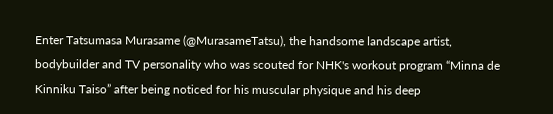Enter Tatsumasa Murasame (@MurasameTatsu), the handsome landscape artist, bodybuilder and TV personality who was scouted for NHK's workout program “Minna de Kinniku Taiso” after being noticed for his muscular physique and his deep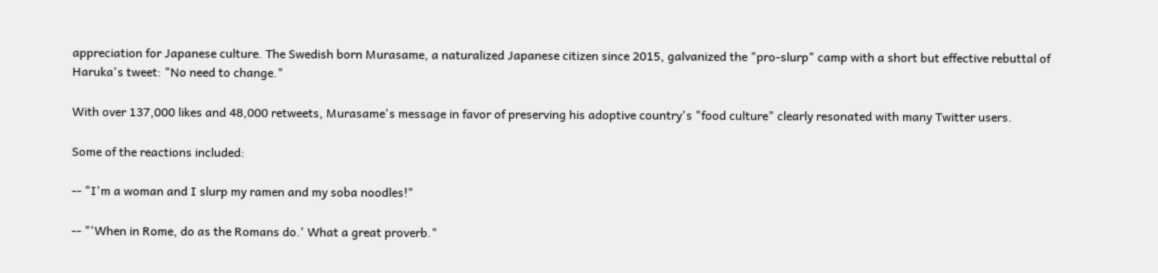appreciation for Japanese culture. The Swedish born Murasame, a naturalized Japanese citizen since 2015, galvanized the "pro-slurp" camp with a short but effective rebuttal of Haruka's tweet: "No need to change."

With over 137,000 likes and 48,000 retweets, Murasame's message in favor of preserving his adoptive country's "food culture" clearly resonated with many Twitter users.

Some of the reactions included:

-- "I'm a woman and I slurp my ramen and my soba noodles!"

-- "'When in Rome, do as the Romans do.' What a great proverb."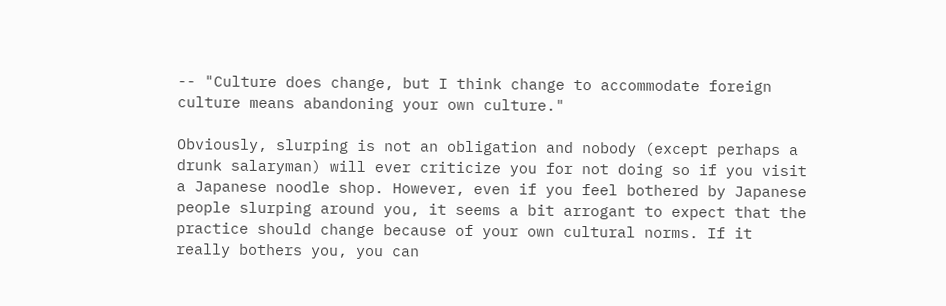-- "Culture does change, but I think change to accommodate foreign culture means abandoning your own culture."

Obviously, slurping is not an obligation and nobody (except perhaps a drunk salaryman) will ever criticize you for not doing so if you visit a Japanese noodle shop. However, even if you feel bothered by Japanese people slurping around you, it seems a bit arrogant to expect that the practice should change because of your own cultural norms. If it really bothers you, you can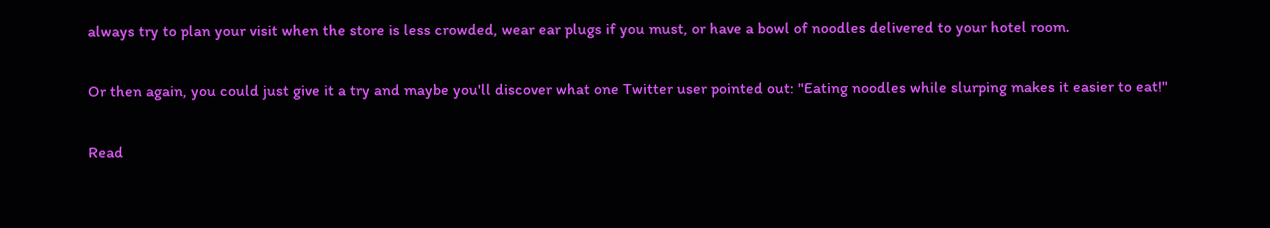always try to plan your visit when the store is less crowded, wear ear plugs if you must, or have a bowl of noodles delivered to your hotel room.

Or then again, you could just give it a try and maybe you'll discover what one Twitter user pointed out: "Eating noodles while slurping makes it easier to eat!"

Read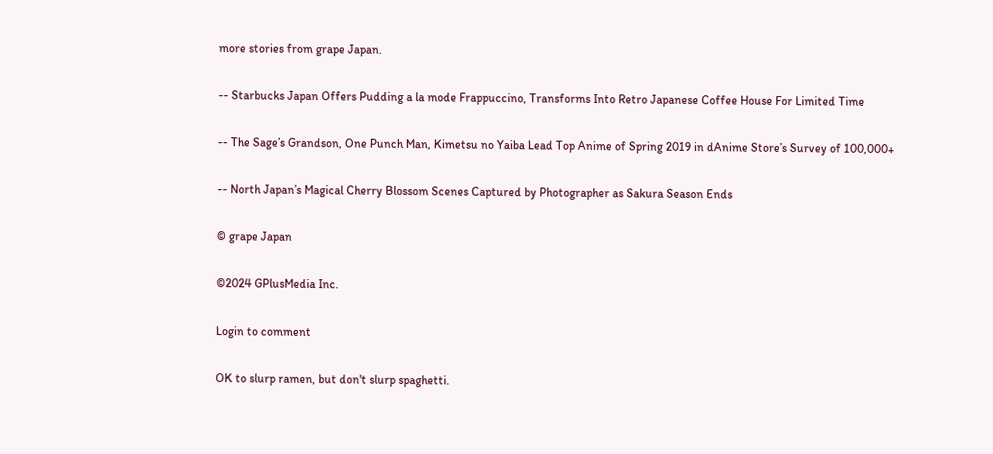more stories from grape Japan.

-- Starbucks Japan Offers Pudding a la mode Frappuccino, Transforms Into Retro Japanese Coffee House For Limited Time

-- The Sage’s Grandson, One Punch Man, Kimetsu no Yaiba Lead Top Anime of Spring 2019 in dAnime Store’s Survey of 100,000+

-- North Japan’s Magical Cherry Blossom Scenes Captured by Photographer as Sakura Season Ends

© grape Japan

©2024 GPlusMedia Inc.

Login to comment

OK to slurp ramen, but don't slurp spaghetti.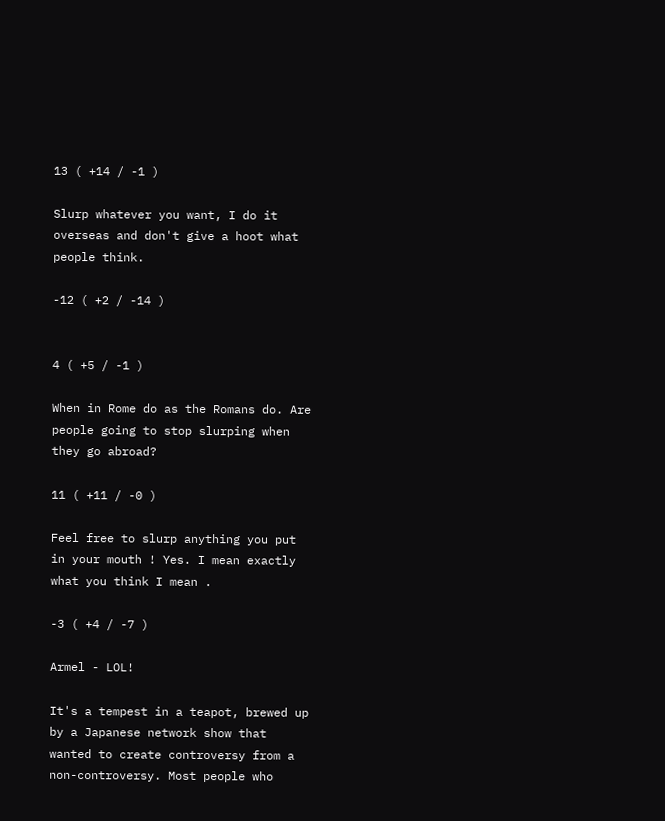13 ( +14 / -1 )

Slurp whatever you want, I do it overseas and don't give a hoot what people think.

-12 ( +2 / -14 )


4 ( +5 / -1 )

When in Rome do as the Romans do. Are people going to stop slurping when they go abroad?

11 ( +11 / -0 )

Feel free to slurp anything you put in your mouth ! Yes. I mean exactly what you think I mean .

-3 ( +4 / -7 )

Armel - LOL!

It's a tempest in a teapot, brewed up by a Japanese network show that wanted to create controversy from a non-controversy. Most people who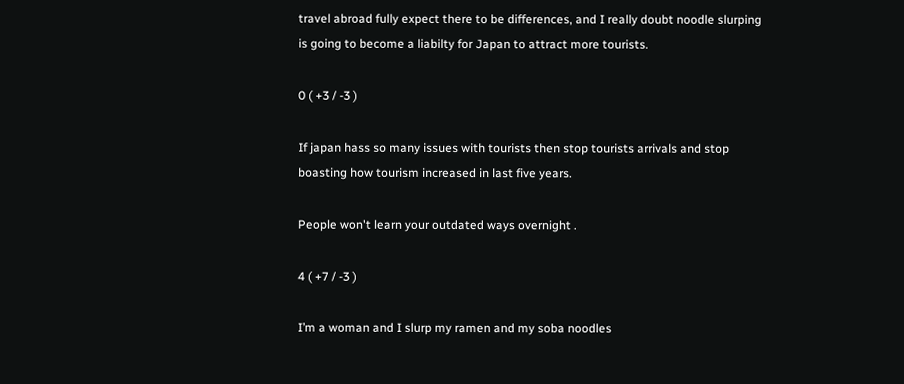travel abroad fully expect there to be differences, and I really doubt noodle slurping is going to become a liabilty for Japan to attract more tourists.

0 ( +3 / -3 )

If japan hass so many issues with tourists then stop tourists arrivals and stop boasting how tourism increased in last five years.

People won't learn your outdated ways overnight .

4 ( +7 / -3 )

I’m a woman and I slurp my ramen and my soba noodles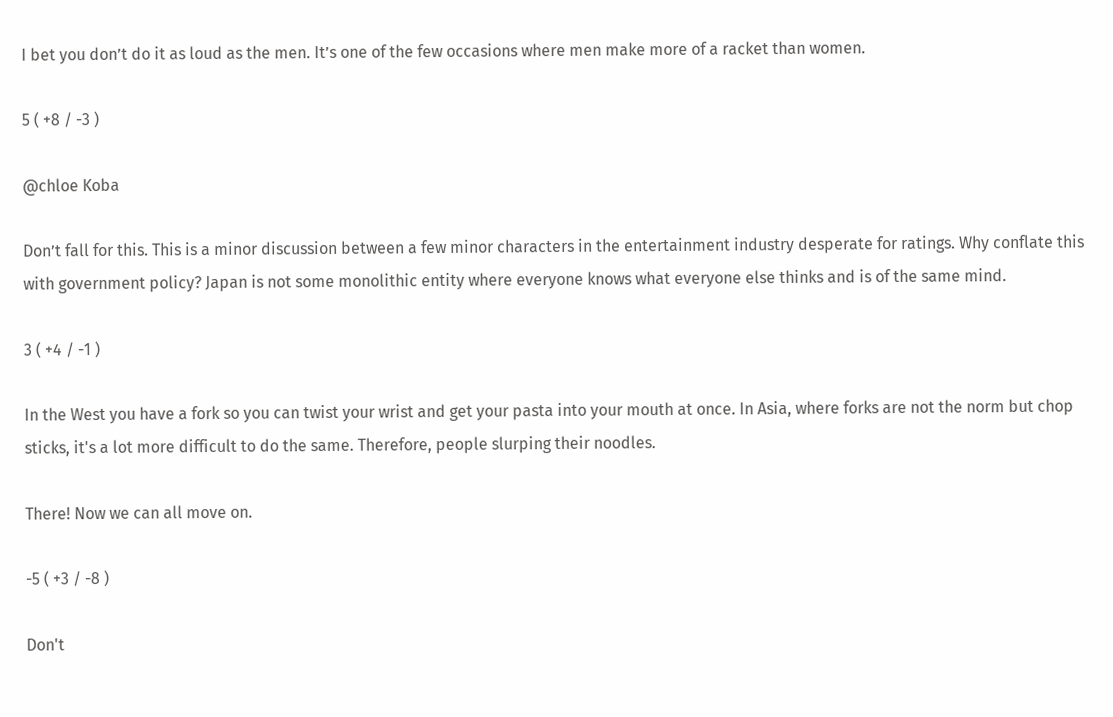I bet you don’t do it as loud as the men. It’s one of the few occasions where men make more of a racket than women.

5 ( +8 / -3 )

@chloe Koba

Don’t fall for this. This is a minor discussion between a few minor characters in the entertainment industry desperate for ratings. Why conflate this with government policy? Japan is not some monolithic entity where everyone knows what everyone else thinks and is of the same mind.

3 ( +4 / -1 )

In the West you have a fork so you can twist your wrist and get your pasta into your mouth at once. In Asia, where forks are not the norm but chop sticks, it's a lot more difficult to do the same. Therefore, people slurping their noodles.

There! Now we can all move on.

-5 ( +3 / -8 )

Don't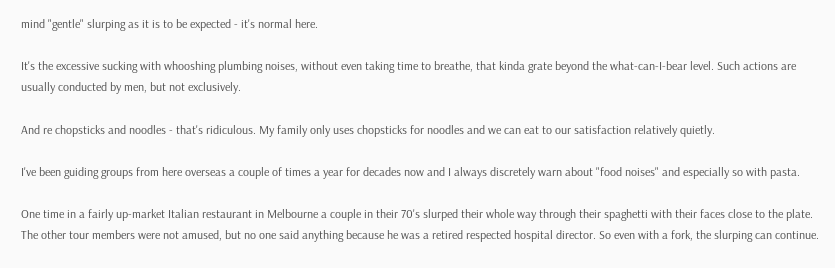mind "gentle" slurping as it is to be expected - it's normal here.

It's the excessive sucking with whooshing plumbing noises, without even taking time to breathe, that kinda grate beyond the what-can-I-bear level. Such actions are usually conducted by men, but not exclusively.

And re chopsticks and noodles - that's ridiculous. My family only uses chopsticks for noodles and we can eat to our satisfaction relatively quietly.

I've been guiding groups from here overseas a couple of times a year for decades now and I always discretely warn about "food noises" and especially so with pasta.

One time in a fairly up-market Italian restaurant in Melbourne a couple in their 70's slurped their whole way through their spaghetti with their faces close to the plate. The other tour members were not amused, but no one said anything because he was a retired respected hospital director. So even with a fork, the slurping can continue.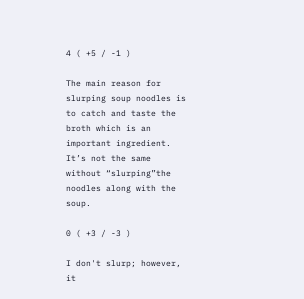4 ( +5 / -1 )

The main reason for slurping soup noodles is to catch and taste the broth which is an important ingredient. It’s not the same without “slurping”the noodles along with the soup.

0 ( +3 / -3 )

I don't slurp; however, it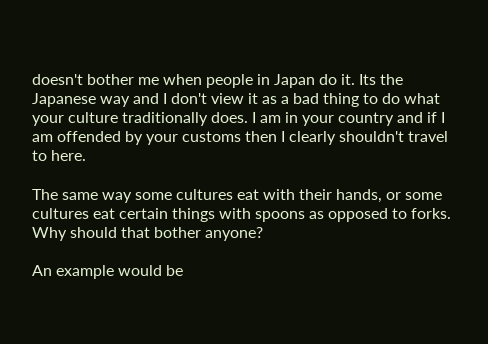doesn't bother me when people in Japan do it. Its the Japanese way and I don't view it as a bad thing to do what your culture traditionally does. I am in your country and if I am offended by your customs then I clearly shouldn't travel to here.

The same way some cultures eat with their hands, or some cultures eat certain things with spoons as opposed to forks. Why should that bother anyone?

An example would be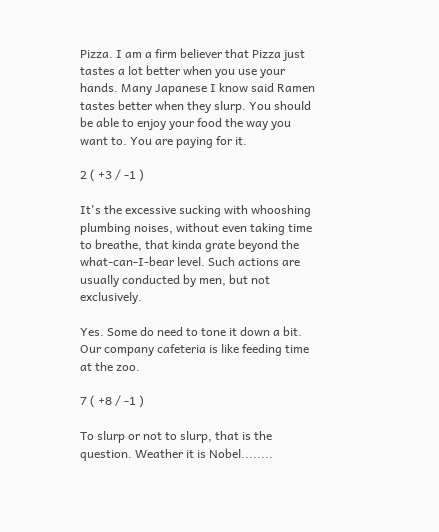Pizza. I am a firm believer that Pizza just tastes a lot better when you use your hands. Many Japanese I know said Ramen tastes better when they slurp. You should be able to enjoy your food the way you want to. You are paying for it.

2 ( +3 / -1 )

It's the excessive sucking with whooshing plumbing noises, without even taking time to breathe, that kinda grate beyond the what-can-I-bear level. Such actions are usually conducted by men, but not exclusively.

Yes. Some do need to tone it down a bit. Our company cafeteria is like feeding time at the zoo.

7 ( +8 / -1 )

To slurp or not to slurp, that is the question. Weather it is Nobel........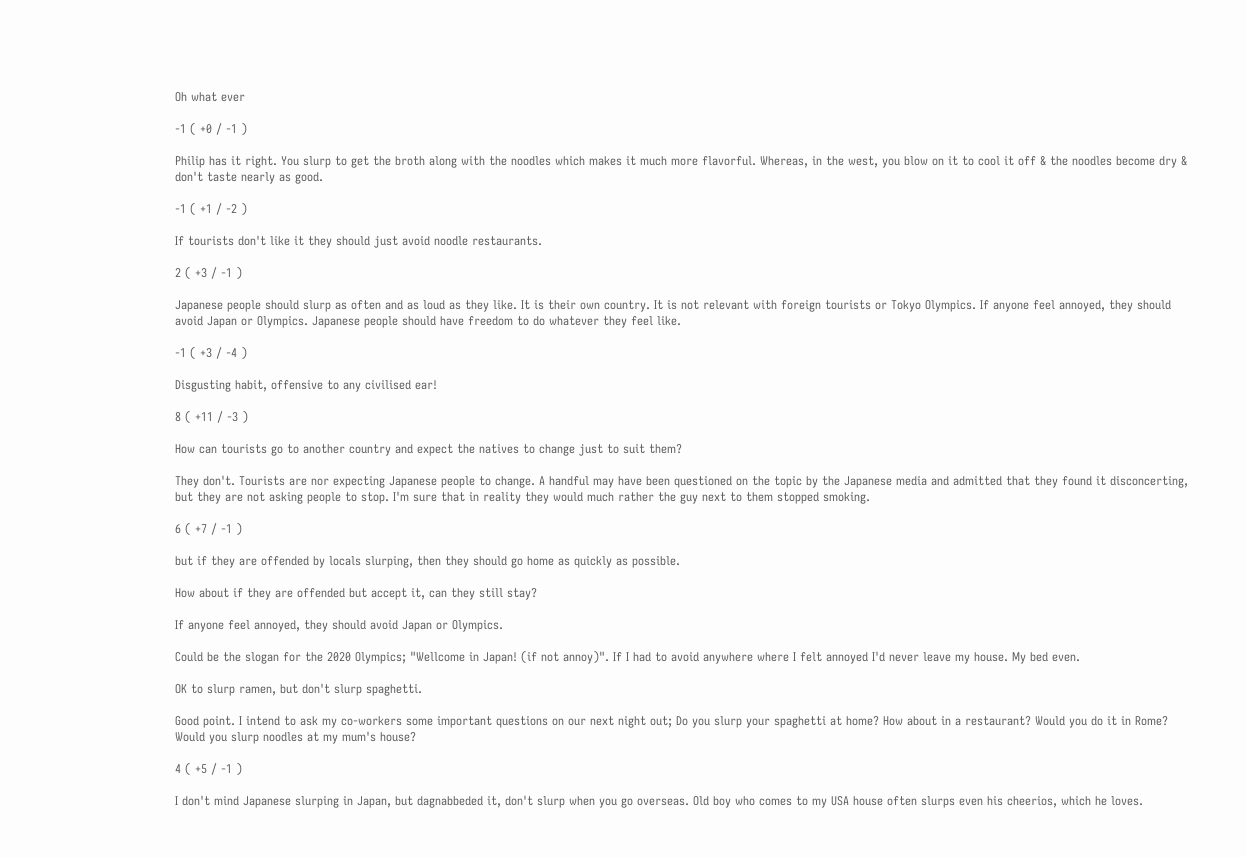Oh what ever

-1 ( +0 / -1 )

Philip has it right. You slurp to get the broth along with the noodles which makes it much more flavorful. Whereas, in the west, you blow on it to cool it off & the noodles become dry & don't taste nearly as good.

-1 ( +1 / -2 )

If tourists don't like it they should just avoid noodle restaurants.

2 ( +3 / -1 )

Japanese people should slurp as often and as loud as they like. It is their own country. It is not relevant with foreign tourists or Tokyo Olympics. If anyone feel annoyed, they should avoid Japan or Olympics. Japanese people should have freedom to do whatever they feel like.

-1 ( +3 / -4 )

Disgusting habit, offensive to any civilised ear!

8 ( +11 / -3 )

How can tourists go to another country and expect the natives to change just to suit them?

They don't. Tourists are nor expecting Japanese people to change. A handful may have been questioned on the topic by the Japanese media and admitted that they found it disconcerting, but they are not asking people to stop. I'm sure that in reality they would much rather the guy next to them stopped smoking.

6 ( +7 / -1 )

but if they are offended by locals slurping, then they should go home as quickly as possible.

How about if they are offended but accept it, can they still stay?

If anyone feel annoyed, they should avoid Japan or Olympics.

Could be the slogan for the 2020 Olympics; "Wellcome in Japan! (if not annoy)". If I had to avoid anywhere where I felt annoyed I'd never leave my house. My bed even.

OK to slurp ramen, but don't slurp spaghetti.

Good point. I intend to ask my co-workers some important questions on our next night out; Do you slurp your spaghetti at home? How about in a restaurant? Would you do it in Rome? Would you slurp noodles at my mum's house?

4 ( +5 / -1 )

I don't mind Japanese slurping in Japan, but dagnabbeded it, don't slurp when you go overseas. Old boy who comes to my USA house often slurps even his cheerios, which he loves.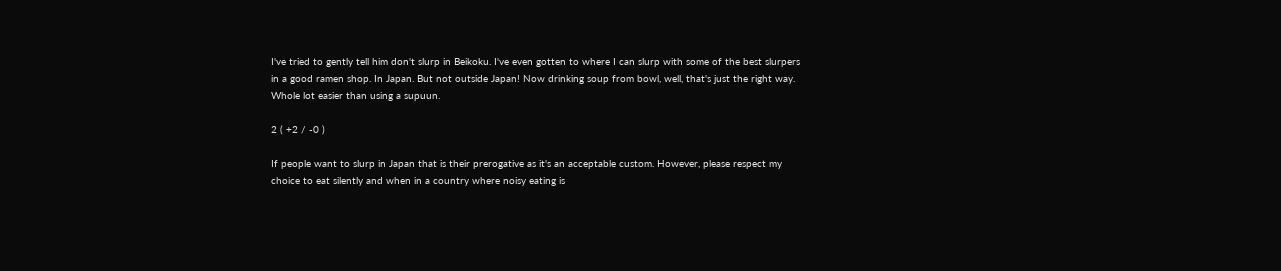I've tried to gently tell him don't slurp in Beikoku. I've even gotten to where I can slurp with some of the best slurpers in a good ramen shop. In Japan. But not outside Japan! Now drinking soup from bowl, well, that's just the right way. Whole lot easier than using a supuun.

2 ( +2 / -0 )

If people want to slurp in Japan that is their prerogative as it's an acceptable custom. However, please respect my choice to eat silently and when in a country where noisy eating is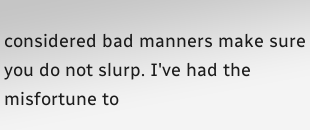considered bad manners make sure you do not slurp. I've had the misfortune to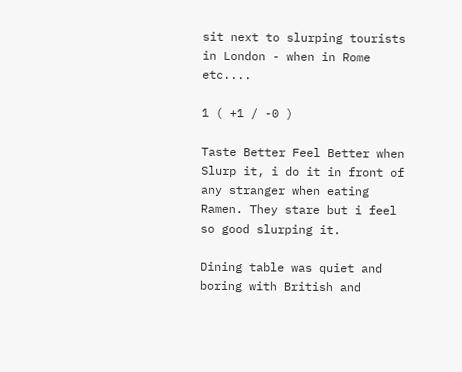sit next to slurping tourists in London - when in Rome etc....

1 ( +1 / -0 )

Taste Better Feel Better when Slurp it, i do it in front of any stranger when eating Ramen. They stare but i feel so good slurping it.

Dining table was quiet and boring with British and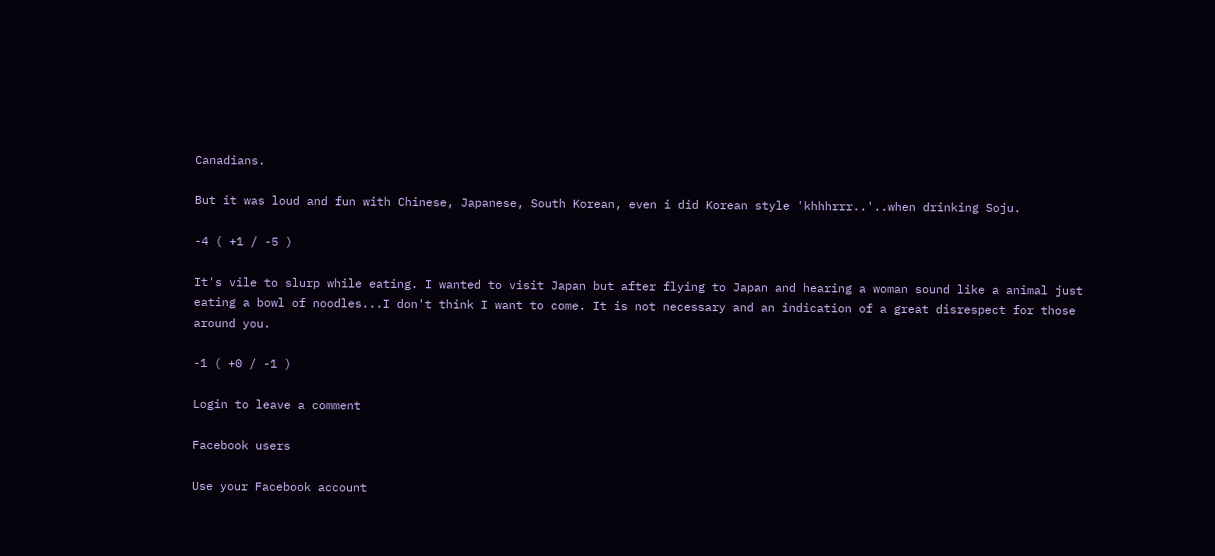Canadians.

But it was loud and fun with Chinese, Japanese, South Korean, even i did Korean style 'khhhrrr..'..when drinking Soju.

-4 ( +1 / -5 )

It's vile to slurp while eating. I wanted to visit Japan but after flying to Japan and hearing a woman sound like a animal just eating a bowl of noodles...I don't think I want to come. It is not necessary and an indication of a great disrespect for those around you.

-1 ( +0 / -1 )

Login to leave a comment

Facebook users

Use your Facebook account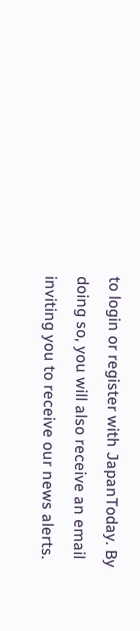to login or register with JapanToday. By doing so, you will also receive an email inviting you to receive our news alerts.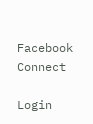Facebook Connect

Login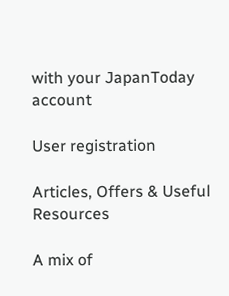with your JapanToday account

User registration

Articles, Offers & Useful Resources

A mix of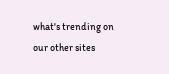what's trending on our other sites